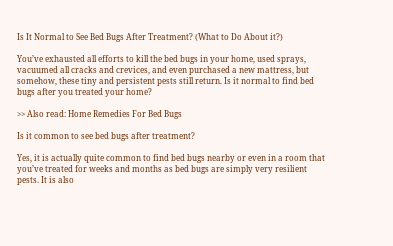Is It Normal to See Bed Bugs After Treatment? (What to Do About it?)

You’ve exhausted all efforts to kill the bed bugs in your home, used sprays, vacuumed all cracks and crevices, and even purchased a new mattress, but somehow, these tiny and persistent pests still return. Is it normal to find bed bugs after you treated your home?

>> Also read: Home Remedies For Bed Bugs

Is it common to see bed bugs after treatment?

Yes, it is actually quite common to find bed bugs nearby or even in a room that you’ve treated for weeks and months as bed bugs are simply very resilient pests. It is also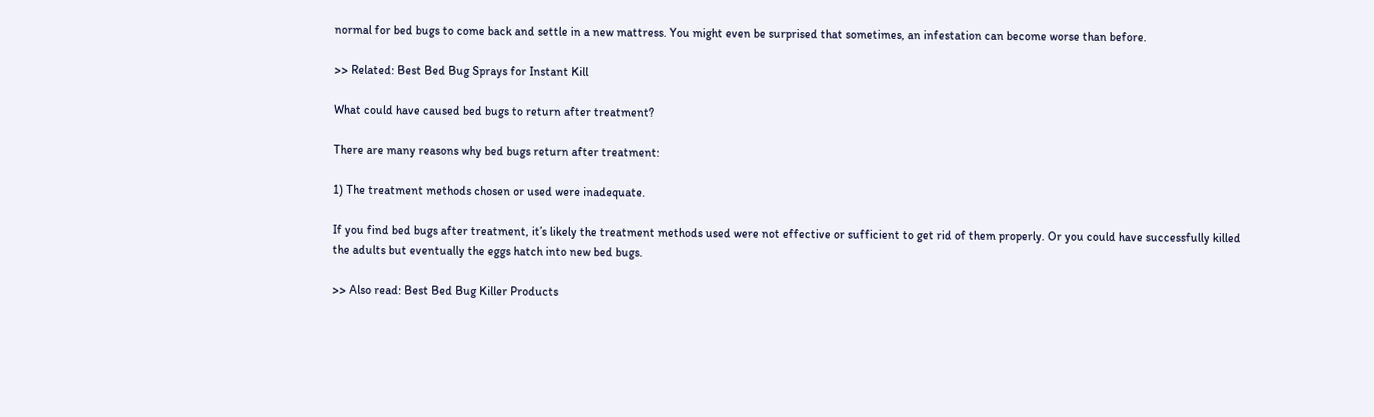normal for bed bugs to come back and settle in a new mattress. You might even be surprised that sometimes, an infestation can become worse than before.

>> Related: Best Bed Bug Sprays for Instant Kill

What could have caused bed bugs to return after treatment?

There are many reasons why bed bugs return after treatment:

1) The treatment methods chosen or used were inadequate.

If you find bed bugs after treatment, it’s likely the treatment methods used were not effective or sufficient to get rid of them properly. Or you could have successfully killed the adults but eventually the eggs hatch into new bed bugs.

>> Also read: Best Bed Bug Killer Products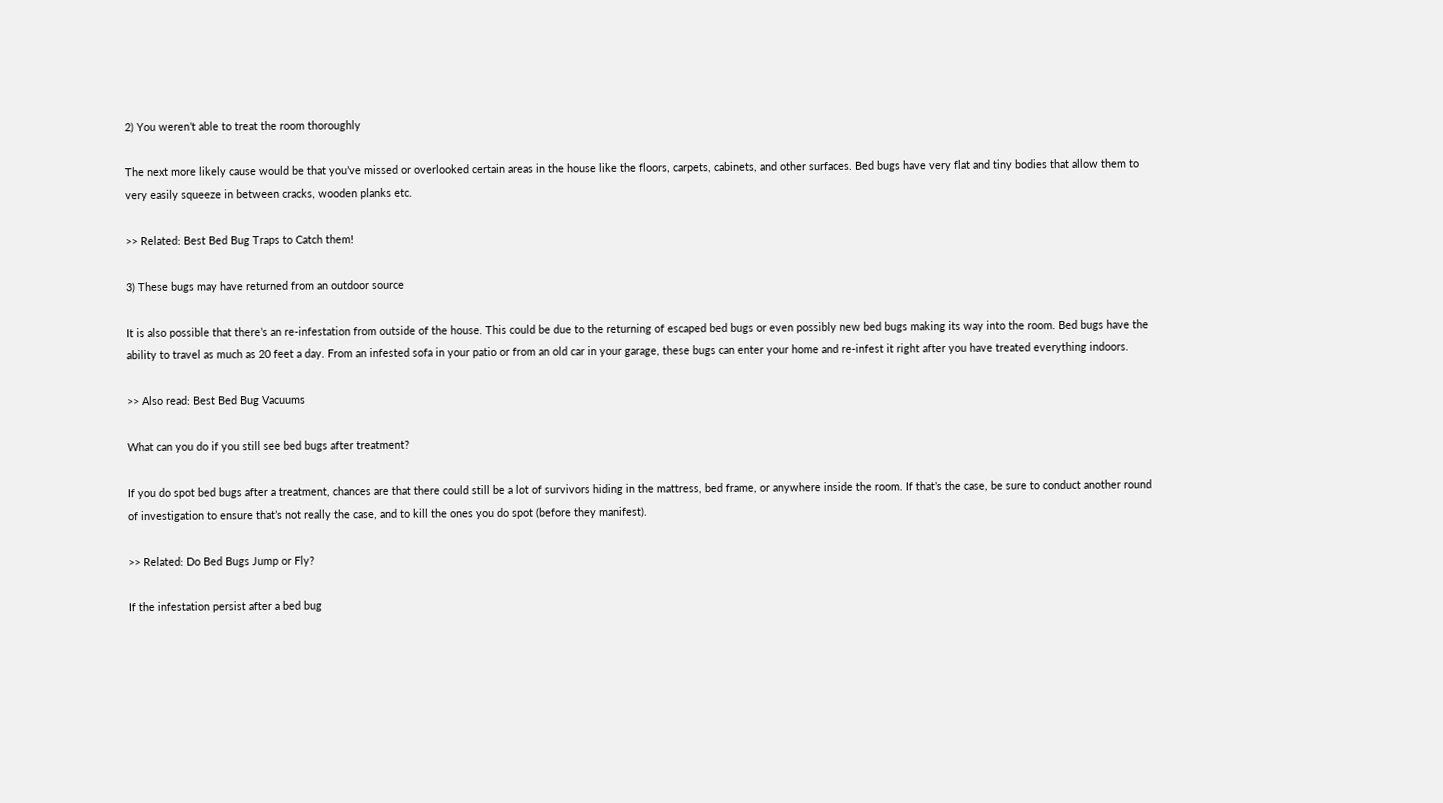2) You weren’t able to treat the room thoroughly

The next more likely cause would be that you’ve missed or overlooked certain areas in the house like the floors, carpets, cabinets, and other surfaces. Bed bugs have very flat and tiny bodies that allow them to very easily squeeze in between cracks, wooden planks etc.

>> Related: Best Bed Bug Traps to Catch them!

3) These bugs may have returned from an outdoor source

It is also possible that there’s an re-infestation from outside of the house. This could be due to the returning of escaped bed bugs or even possibly new bed bugs making its way into the room. Bed bugs have the ability to travel as much as 20 feet a day. From an infested sofa in your patio or from an old car in your garage, these bugs can enter your home and re-infest it right after you have treated everything indoors.

>> Also read: Best Bed Bug Vacuums

What can you do if you still see bed bugs after treatment?

If you do spot bed bugs after a treatment, chances are that there could still be a lot of survivors hiding in the mattress, bed frame, or anywhere inside the room. If that’s the case, be sure to conduct another round of investigation to ensure that’s not really the case, and to kill the ones you do spot (before they manifest).

>> Related: Do Bed Bugs Jump or Fly?

If the infestation persist after a bed bug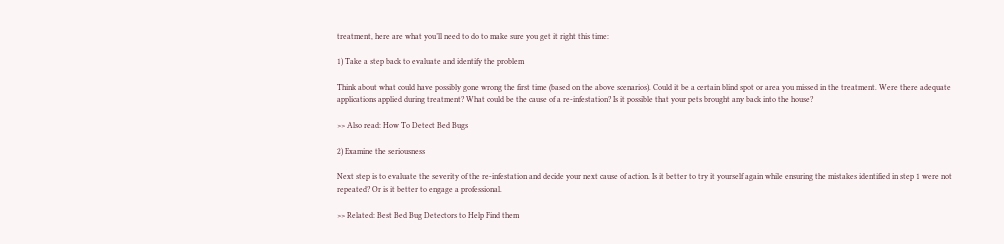treatment, here are what you’ll need to do to make sure you get it right this time:

1) Take a step back to evaluate and identify the problem

Think about what could have possibly gone wrong the first time (based on the above scenarios). Could it be a certain blind spot or area you missed in the treatment. Were there adequate applications applied during treatment? What could be the cause of a re-infestation? Is it possible that your pets brought any back into the house?

>> Also read: How To Detect Bed Bugs

2) Examine the seriousness

Next step is to evaluate the severity of the re-infestation and decide your next cause of action. Is it better to try it yourself again while ensuring the mistakes identified in step 1 were not repeated? Or is it better to engage a professional.

>> Related: Best Bed Bug Detectors to Help Find them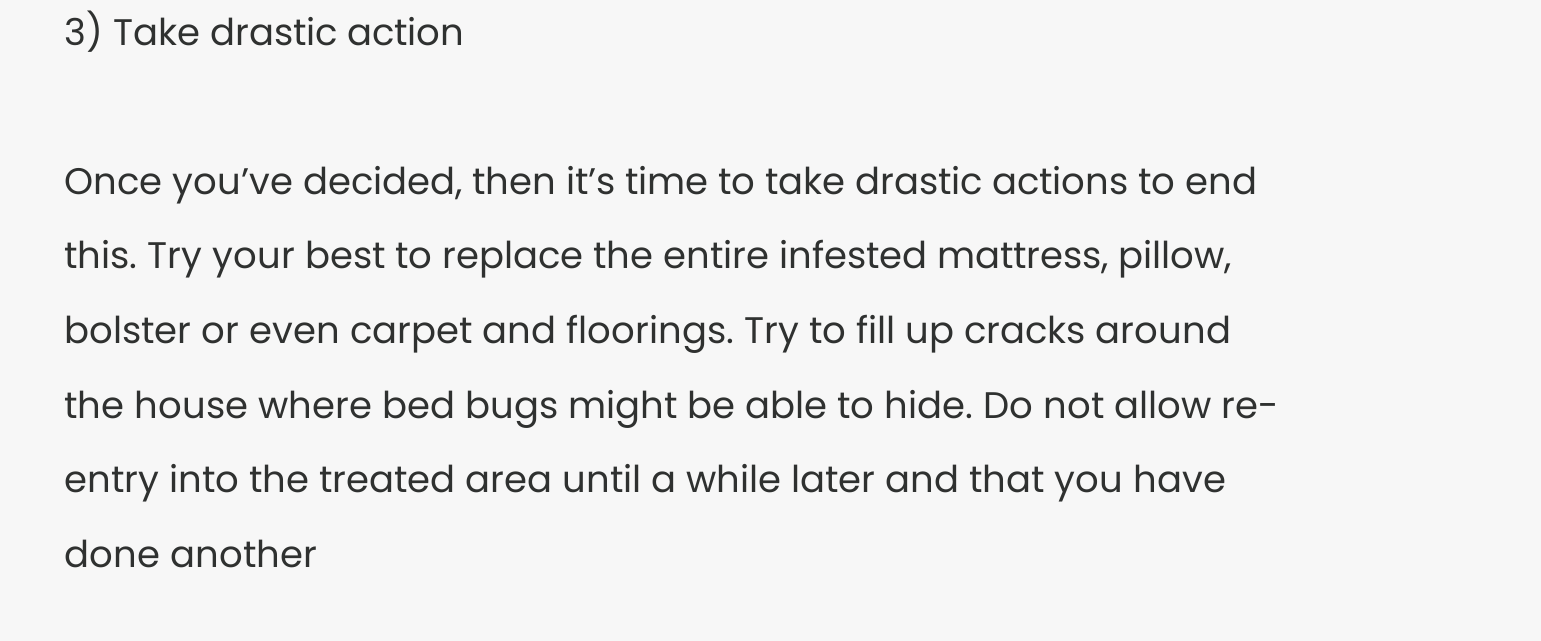3) Take drastic action

Once you’ve decided, then it’s time to take drastic actions to end this. Try your best to replace the entire infested mattress, pillow, bolster or even carpet and floorings. Try to fill up cracks around the house where bed bugs might be able to hide. Do not allow re-entry into the treated area until a while later and that you have done another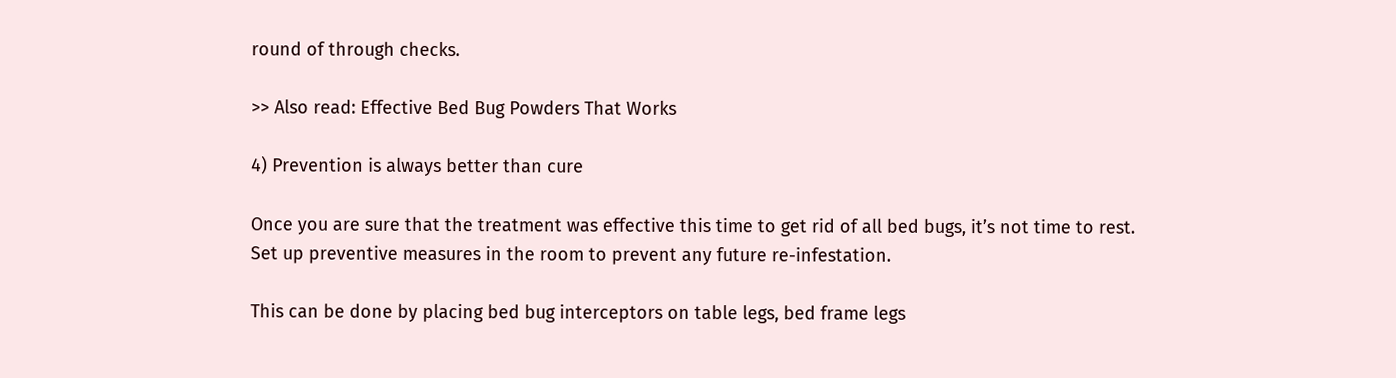round of through checks.

>> Also read: Effective Bed Bug Powders That Works

4) Prevention is always better than cure

Once you are sure that the treatment was effective this time to get rid of all bed bugs, it’s not time to rest. Set up preventive measures in the room to prevent any future re-infestation.

This can be done by placing bed bug interceptors on table legs, bed frame legs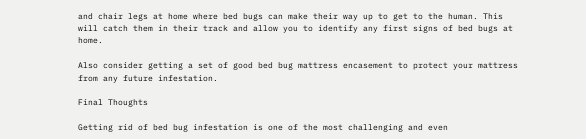and chair legs at home where bed bugs can make their way up to get to the human. This will catch them in their track and allow you to identify any first signs of bed bugs at home.

Also consider getting a set of good bed bug mattress encasement to protect your mattress from any future infestation.

Final Thoughts

Getting rid of bed bug infestation is one of the most challenging and even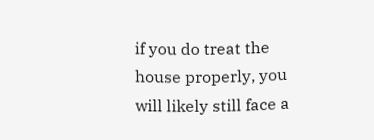if you do treat the house properly, you will likely still face a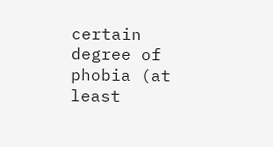certain degree of phobia (at least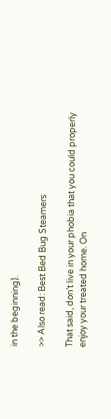in the beginning).

>> Also read: Best Bed Bug Steamers

That said, don’t live in your phobia that you could properly enjoy your treated home. On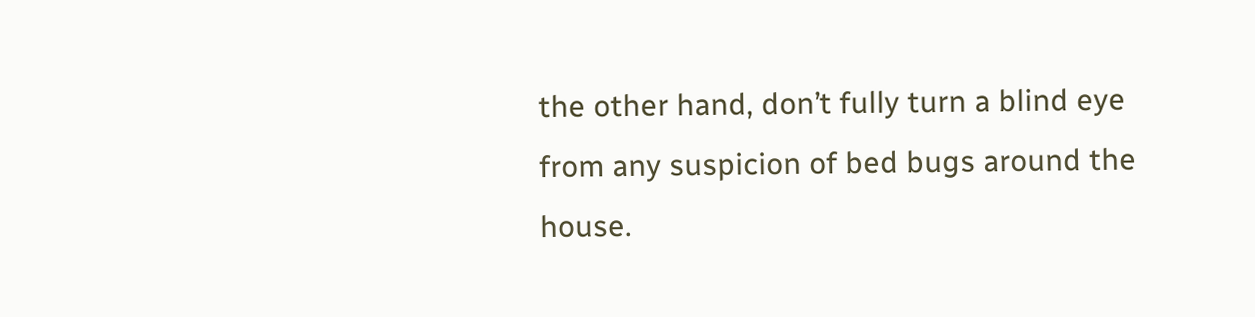the other hand, don’t fully turn a blind eye from any suspicion of bed bugs around the house.